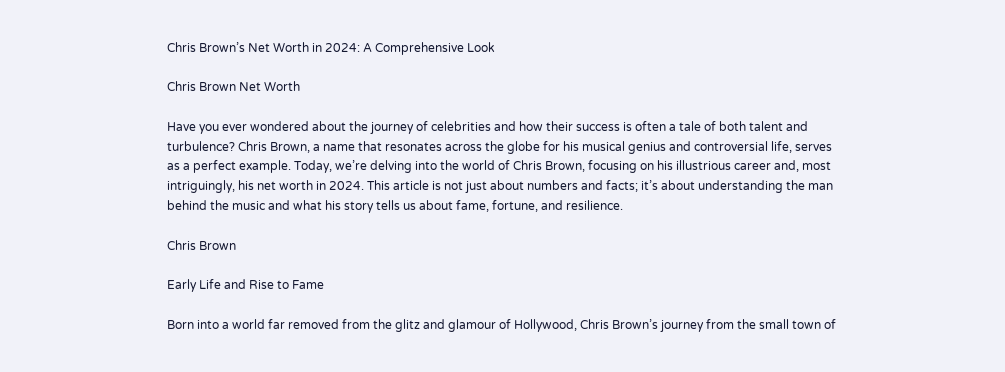Chris Brown’s Net Worth in 2024: A Comprehensive Look

Chris Brown Net Worth

Have you ever wondered about the journey of celebrities and how their success is often a tale of both talent and turbulence? Chris Brown, a name that resonates across the globe for his musical genius and controversial life, serves as a perfect example. Today, we’re delving into the world of Chris Brown, focusing on his illustrious career and, most intriguingly, his net worth in 2024. This article is not just about numbers and facts; it’s about understanding the man behind the music and what his story tells us about fame, fortune, and resilience.

Chris Brown

Early Life and Rise to Fame

Born into a world far removed from the glitz and glamour of Hollywood, Chris Brown’s journey from the small town of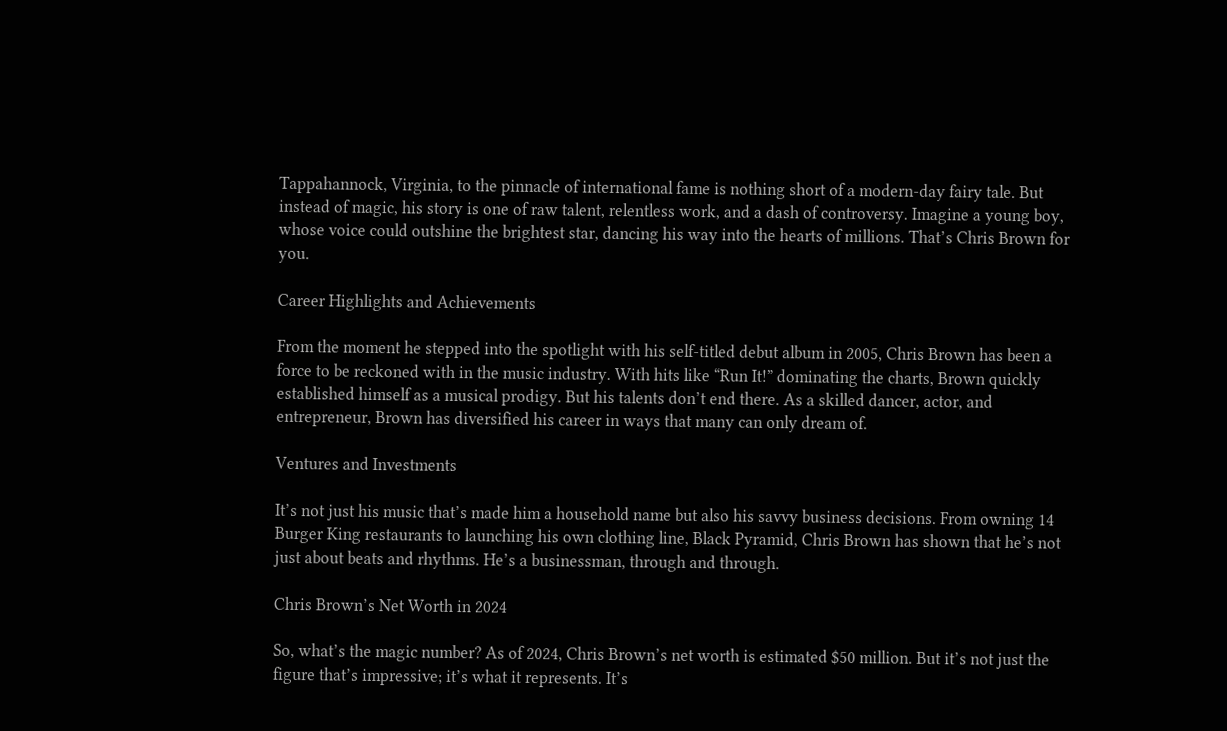Tappahannock, Virginia, to the pinnacle of international fame is nothing short of a modern-day fairy tale. But instead of magic, his story is one of raw talent, relentless work, and a dash of controversy. Imagine a young boy, whose voice could outshine the brightest star, dancing his way into the hearts of millions. That’s Chris Brown for you.

Career Highlights and Achievements

From the moment he stepped into the spotlight with his self-titled debut album in 2005, Chris Brown has been a force to be reckoned with in the music industry. With hits like “Run It!” dominating the charts, Brown quickly established himself as a musical prodigy. But his talents don’t end there. As a skilled dancer, actor, and entrepreneur, Brown has diversified his career in ways that many can only dream of.

Ventures and Investments

It’s not just his music that’s made him a household name but also his savvy business decisions. From owning 14 Burger King restaurants to launching his own clothing line, Black Pyramid, Chris Brown has shown that he’s not just about beats and rhythms. He’s a businessman, through and through.

Chris Brown’s Net Worth in 2024

So, what’s the magic number? As of 2024, Chris Brown’s net worth is estimated $50 million. But it’s not just the figure that’s impressive; it’s what it represents. It’s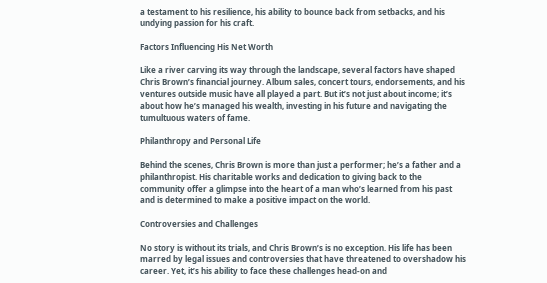a testament to his resilience, his ability to bounce back from setbacks, and his undying passion for his craft.

Factors Influencing His Net Worth

Like a river carving its way through the landscape, several factors have shaped Chris Brown’s financial journey. Album sales, concert tours, endorsements, and his ventures outside music have all played a part. But it’s not just about income; it’s about how he’s managed his wealth, investing in his future and navigating the tumultuous waters of fame.

Philanthropy and Personal Life

Behind the scenes, Chris Brown is more than just a performer; he’s a father and a philanthropist. His charitable works and dedication to giving back to the community offer a glimpse into the heart of a man who’s learned from his past and is determined to make a positive impact on the world.

Controversies and Challenges

No story is without its trials, and Chris Brown’s is no exception. His life has been marred by legal issues and controversies that have threatened to overshadow his career. Yet, it’s his ability to face these challenges head-on and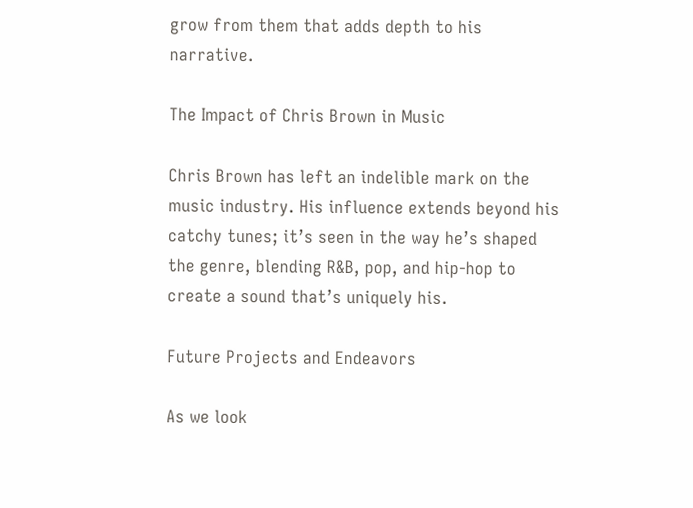grow from them that adds depth to his narrative.

The Impact of Chris Brown in Music

Chris Brown has left an indelible mark on the music industry. His influence extends beyond his catchy tunes; it’s seen in the way he’s shaped the genre, blending R&B, pop, and hip-hop to create a sound that’s uniquely his.

Future Projects and Endeavors

As we look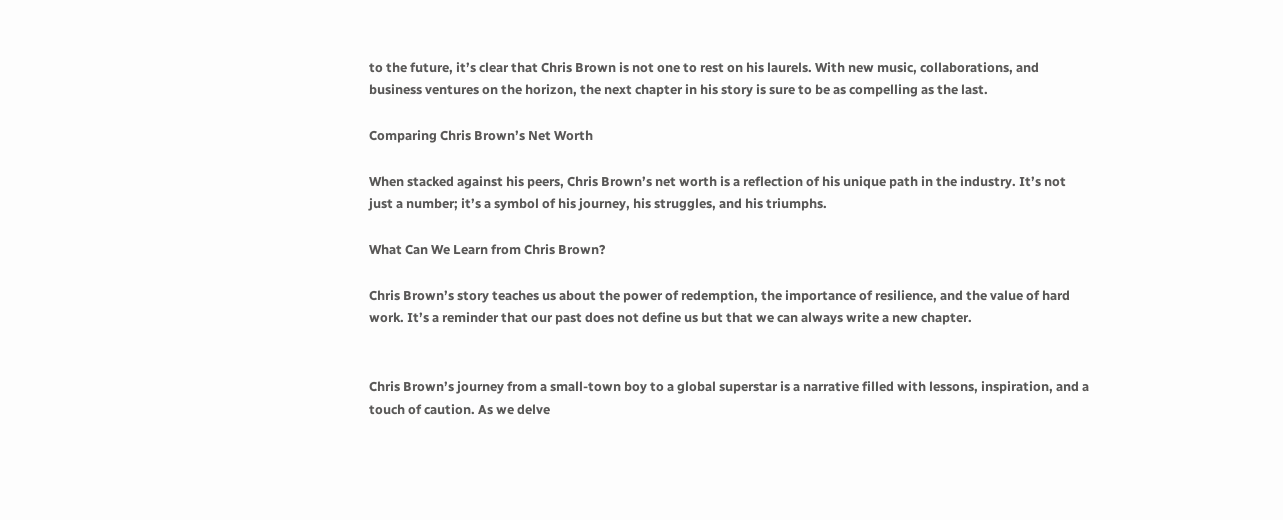to the future, it’s clear that Chris Brown is not one to rest on his laurels. With new music, collaborations, and business ventures on the horizon, the next chapter in his story is sure to be as compelling as the last.

Comparing Chris Brown’s Net Worth

When stacked against his peers, Chris Brown’s net worth is a reflection of his unique path in the industry. It’s not just a number; it’s a symbol of his journey, his struggles, and his triumphs.

What Can We Learn from Chris Brown?

Chris Brown’s story teaches us about the power of redemption, the importance of resilience, and the value of hard work. It’s a reminder that our past does not define us but that we can always write a new chapter.


Chris Brown’s journey from a small-town boy to a global superstar is a narrative filled with lessons, inspiration, and a touch of caution. As we delve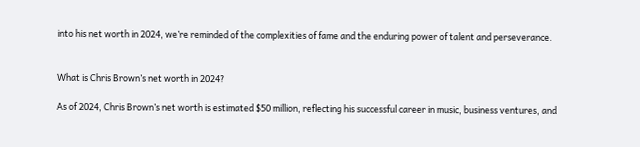into his net worth in 2024, we’re reminded of the complexities of fame and the enduring power of talent and perseverance.


What is Chris Brown’s net worth in 2024?

As of 2024, Chris Brown’s net worth is estimated $50 million, reflecting his successful career in music, business ventures, and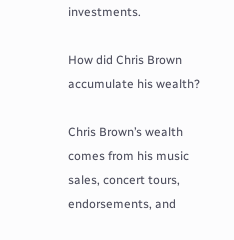investments.

How did Chris Brown accumulate his wealth?

Chris Brown’s wealth comes from his music sales, concert tours, endorsements, and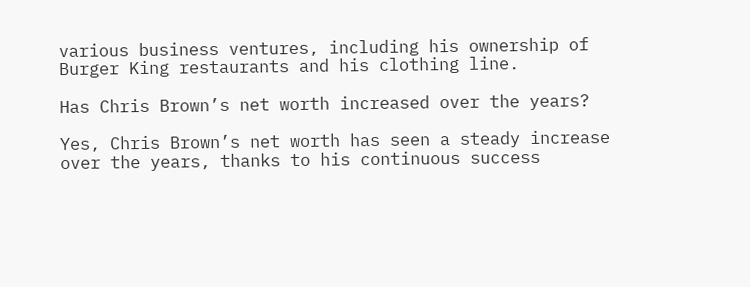various business ventures, including his ownership of Burger King restaurants and his clothing line.

Has Chris Brown’s net worth increased over the years?

Yes, Chris Brown’s net worth has seen a steady increase over the years, thanks to his continuous success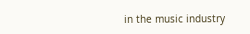in the music industry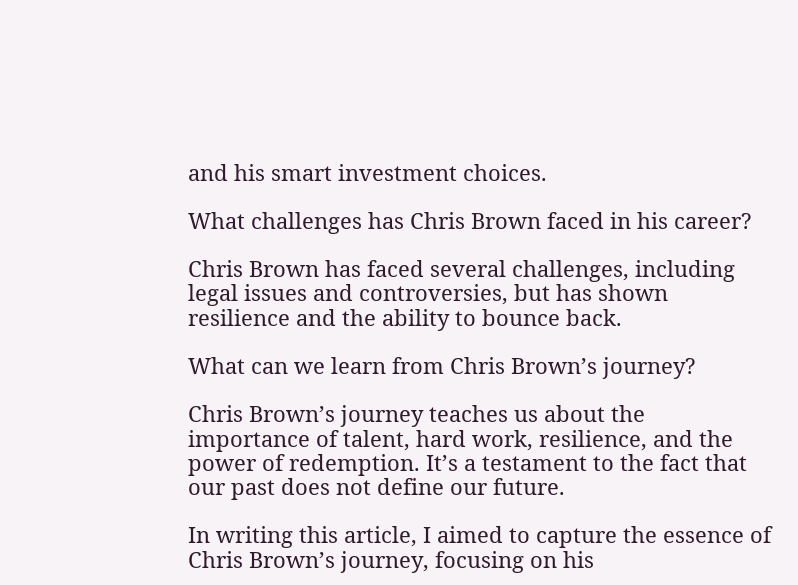and his smart investment choices.

What challenges has Chris Brown faced in his career?

Chris Brown has faced several challenges, including legal issues and controversies, but has shown resilience and the ability to bounce back.

What can we learn from Chris Brown’s journey?

Chris Brown’s journey teaches us about the importance of talent, hard work, resilience, and the power of redemption. It’s a testament to the fact that our past does not define our future.

In writing this article, I aimed to capture the essence of Chris Brown’s journey, focusing on his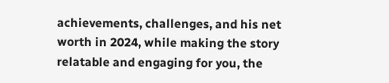achievements, challenges, and his net worth in 2024, while making the story relatable and engaging for you, the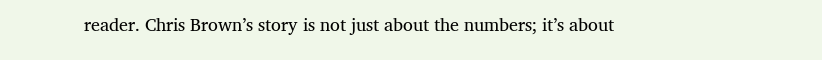reader. Chris Brown’s story is not just about the numbers; it’s about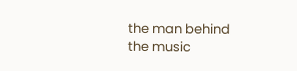the man behind the music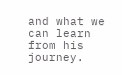and what we can learn from his journey.